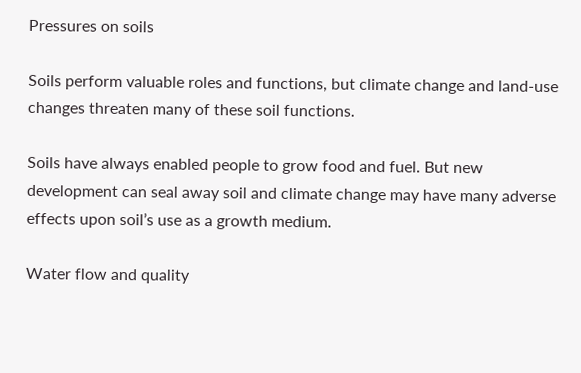Pressures on soils

Soils perform valuable roles and functions, but climate change and land-use changes threaten many of these soil functions.

Soils have always enabled people to grow food and fuel. But new development can seal away soil and climate change may have many adverse effects upon soil’s use as a growth medium.

Water flow and quality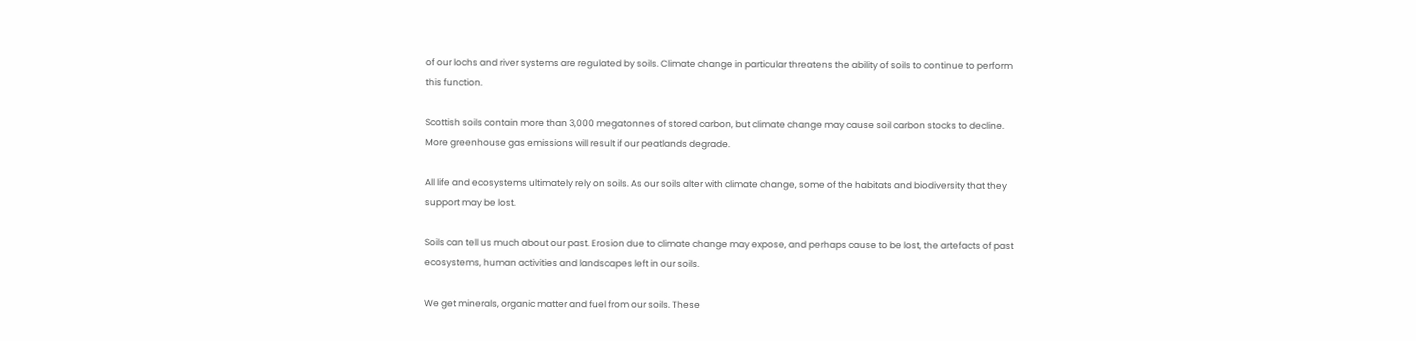of our lochs and river systems are regulated by soils. Climate change in particular threatens the ability of soils to continue to perform this function.

Scottish soils contain more than 3,000 megatonnes of stored carbon, but climate change may cause soil carbon stocks to decline. More greenhouse gas emissions will result if our peatlands degrade.

All life and ecosystems ultimately rely on soils. As our soils alter with climate change, some of the habitats and biodiversity that they support may be lost.

Soils can tell us much about our past. Erosion due to climate change may expose, and perhaps cause to be lost, the artefacts of past ecosystems, human activities and landscapes left in our soils.

We get minerals, organic matter and fuel from our soils. These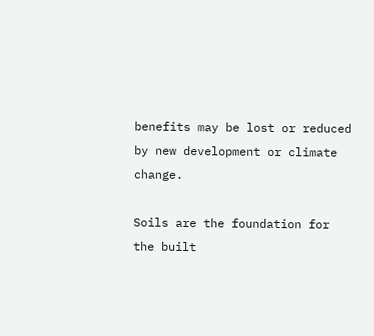benefits may be lost or reduced by new development or climate change.

Soils are the foundation for the built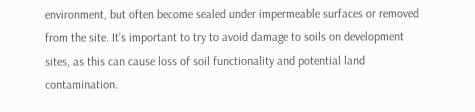environment, but often become sealed under impermeable surfaces or removed from the site. It’s important to try to avoid damage to soils on development sites, as this can cause loss of soil functionality and potential land contamination.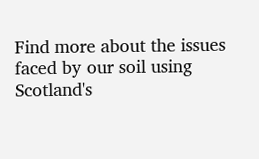Find more about the issues faced by our soil using Scotland's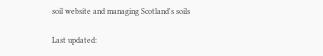soil website and managing Scotland's soils

Last updated: